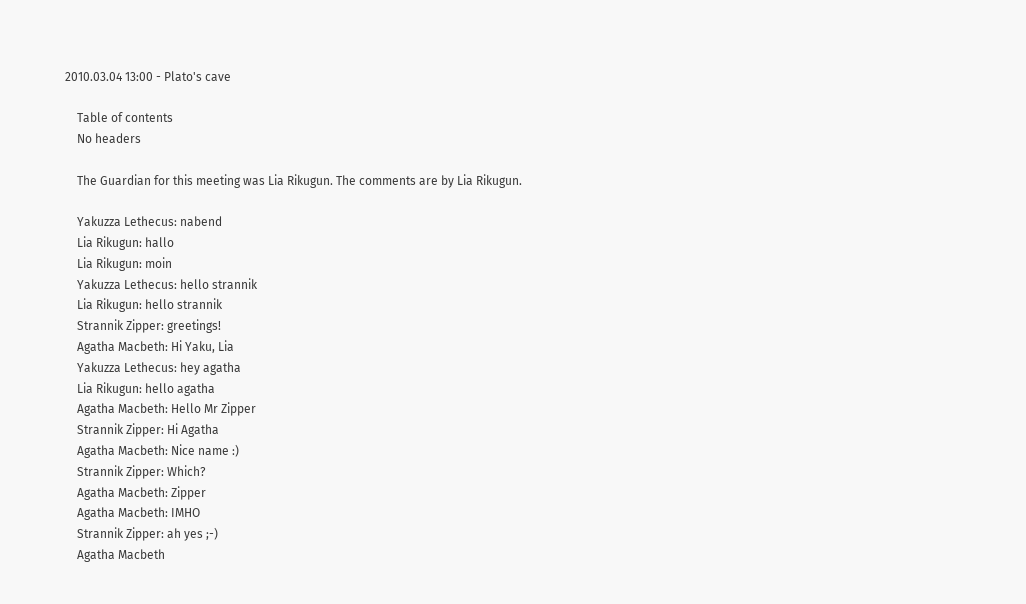2010.03.04 13:00 - Plato's cave

    Table of contents
    No headers

    The Guardian for this meeting was Lia Rikugun. The comments are by Lia Rikugun.

    Yakuzza Lethecus: nabend
    Lia Rikugun: hallo
    Lia Rikugun: moin
    Yakuzza Lethecus: hello strannik
    Lia Rikugun: hello strannik
    Strannik Zipper: greetings!
    Agatha Macbeth: Hi Yaku, Lia
    Yakuzza Lethecus: hey agatha
    Lia Rikugun: hello agatha
    Agatha Macbeth: Hello Mr Zipper
    Strannik Zipper: Hi Agatha
    Agatha Macbeth: Nice name :)
    Strannik Zipper: Which?
    Agatha Macbeth: Zipper
    Agatha Macbeth: IMHO
    Strannik Zipper: ah yes ;-)
    Agatha Macbeth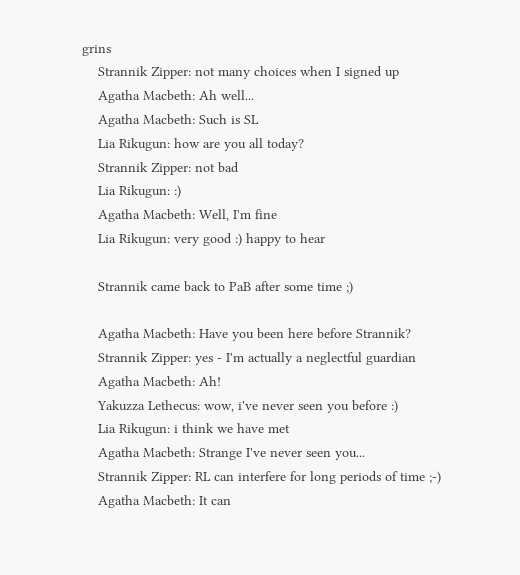grins
    Strannik Zipper: not many choices when I signed up
    Agatha Macbeth: Ah well...
    Agatha Macbeth: Such is SL
    Lia Rikugun: how are you all today?
    Strannik Zipper: not bad
    Lia Rikugun: :)
    Agatha Macbeth: Well, I'm fine
    Lia Rikugun: very good :) happy to hear

    Strannik came back to PaB after some time ;)

    Agatha Macbeth: Have you been here before Strannik?
    Strannik Zipper: yes - I'm actually a neglectful guardian
    Agatha Macbeth: Ah!
    Yakuzza Lethecus: wow, i've never seen you before :)
    Lia Rikugun: i think we have met
    Agatha Macbeth: Strange I've never seen you...
    Strannik Zipper: RL can interfere for long periods of time ;-)
    Agatha Macbeth: It can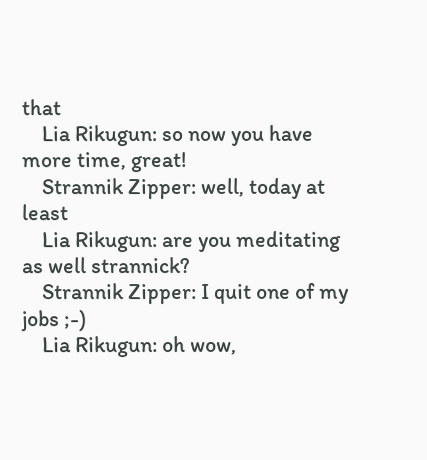that
    Lia Rikugun: so now you have more time, great!
    Strannik Zipper: well, today at least
    Lia Rikugun: are you meditating as well strannick?
    Strannik Zipper: I quit one of my jobs ;-)
    Lia Rikugun: oh wow,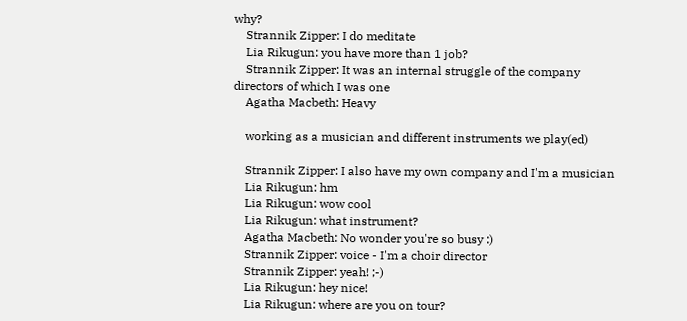why?
    Strannik Zipper: I do meditate
    Lia Rikugun: you have more than 1 job?
    Strannik Zipper: It was an internal struggle of the company directors of which I was one
    Agatha Macbeth: Heavy

    working as a musician and different instruments we play(ed)

    Strannik Zipper: I also have my own company and I'm a musician
    Lia Rikugun: hm
    Lia Rikugun: wow cool
    Lia Rikugun: what instrument?
    Agatha Macbeth: No wonder you're so busy :)
    Strannik Zipper: voice - I'm a choir director
    Strannik Zipper: yeah! ;-)
    Lia Rikugun: hey nice!
    Lia Rikugun: where are you on tour?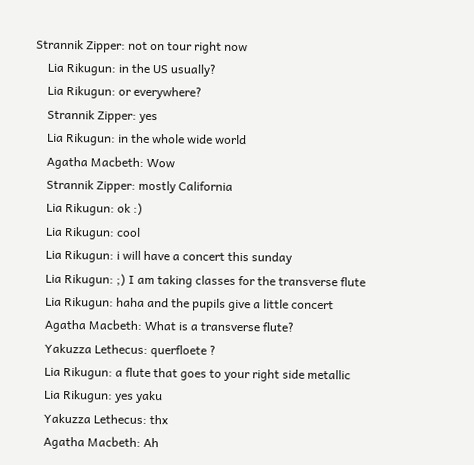Strannik Zipper: not on tour right now
    Lia Rikugun: in the US usually?
    Lia Rikugun: or everywhere?
    Strannik Zipper: yes
    Lia Rikugun: in the whole wide world
    Agatha Macbeth: Wow
    Strannik Zipper: mostly California
    Lia Rikugun: ok :)
    Lia Rikugun: cool
    Lia Rikugun: i will have a concert this sunday
    Lia Rikugun: ;) I am taking classes for the transverse flute
    Lia Rikugun: haha and the pupils give a little concert
    Agatha Macbeth: What is a transverse flute?
    Yakuzza Lethecus: querfloete ?
    Lia Rikugun: a flute that goes to your right side metallic
    Lia Rikugun: yes yaku
    Yakuzza Lethecus: thx
    Agatha Macbeth: Ah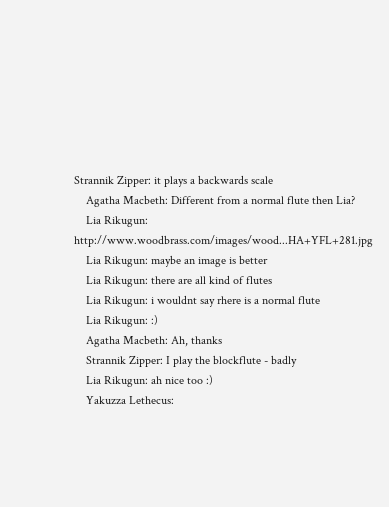Strannik Zipper: it plays a backwards scale
    Agatha Macbeth: Different from a normal flute then Lia?
    Lia Rikugun: http://www.woodbrass.com/images/wood...HA+YFL+281.jpg
    Lia Rikugun: maybe an image is better
    Lia Rikugun: there are all kind of flutes
    Lia Rikugun: i wouldnt say rhere is a normal flute
    Lia Rikugun: :)
    Agatha Macbeth: Ah, thanks
    Strannik Zipper: I play the blockflute - badly
    Lia Rikugun: ah nice too :)
    Yakuzza Lethecus: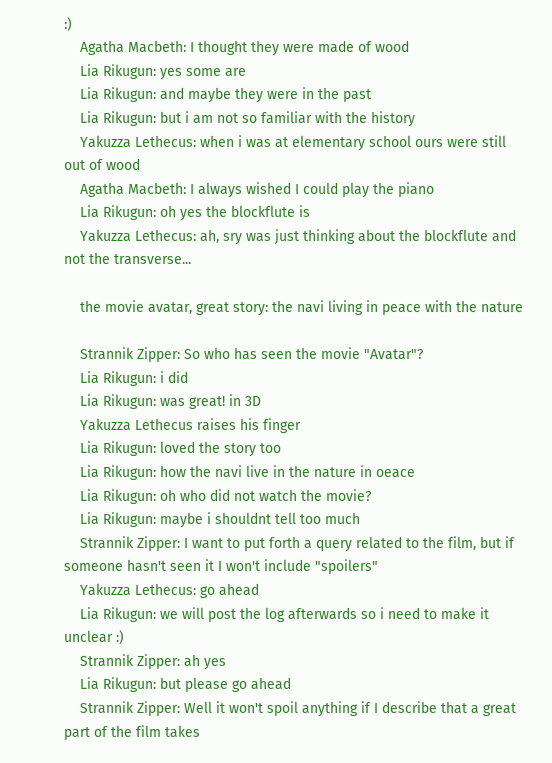:)
    Agatha Macbeth: I thought they were made of wood
    Lia Rikugun: yes some are
    Lia Rikugun: and maybe they were in the past
    Lia Rikugun: but i am not so familiar with the history
    Yakuzza Lethecus: when i was at elementary school ours were still out of wood
    Agatha Macbeth: I always wished I could play the piano
    Lia Rikugun: oh yes the blockflute is
    Yakuzza Lethecus: ah, sry was just thinking about the blockflute and not the transverse...

    the movie avatar, great story: the navi living in peace with the nature

    Strannik Zipper: So who has seen the movie "Avatar"?
    Lia Rikugun: i did
    Lia Rikugun: was great! in 3D
    Yakuzza Lethecus raises his finger
    Lia Rikugun: loved the story too
    Lia Rikugun: how the navi live in the nature in oeace
    Lia Rikugun: oh who did not watch the movie?
    Lia Rikugun: maybe i shouldnt tell too much
    Strannik Zipper: I want to put forth a query related to the film, but if someone hasn't seen it I won't include "spoilers"
    Yakuzza Lethecus: go ahead
    Lia Rikugun: we will post the log afterwards so i need to make it unclear :)
    Strannik Zipper: ah yes
    Lia Rikugun: but please go ahead
    Strannik Zipper: Well it won't spoil anything if I describe that a great part of the film takes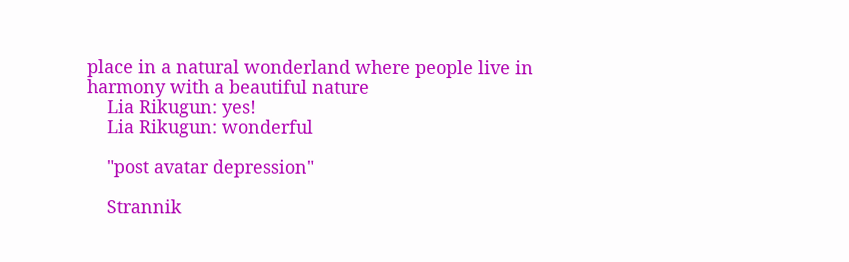place in a natural wonderland where people live in harmony with a beautiful nature
    Lia Rikugun: yes!
    Lia Rikugun: wonderful

    "post avatar depression"

    Strannik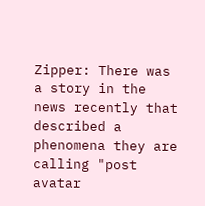Zipper: There was a story in the news recently that described a phenomena they are calling "post avatar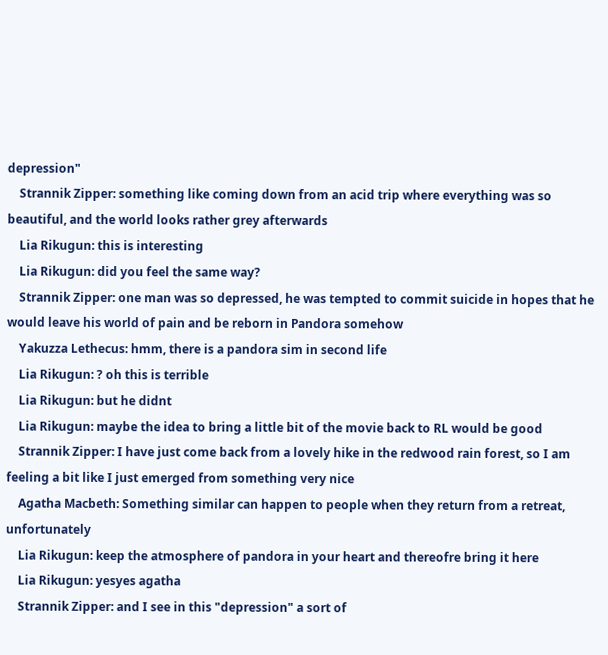depression"
    Strannik Zipper: something like coming down from an acid trip where everything was so beautiful, and the world looks rather grey afterwards
    Lia Rikugun: this is interesting
    Lia Rikugun: did you feel the same way?
    Strannik Zipper: one man was so depressed, he was tempted to commit suicide in hopes that he would leave his world of pain and be reborn in Pandora somehow
    Yakuzza Lethecus: hmm, there is a pandora sim in second life
    Lia Rikugun: ? oh this is terrible
    Lia Rikugun: but he didnt
    Lia Rikugun: maybe the idea to bring a little bit of the movie back to RL would be good
    Strannik Zipper: I have just come back from a lovely hike in the redwood rain forest, so I am feeling a bit like I just emerged from something very nice
    Agatha Macbeth: Something similar can happen to people when they return from a retreat, unfortunately
    Lia Rikugun: keep the atmosphere of pandora in your heart and thereofre bring it here
    Lia Rikugun: yesyes agatha
    Strannik Zipper: and I see in this "depression" a sort of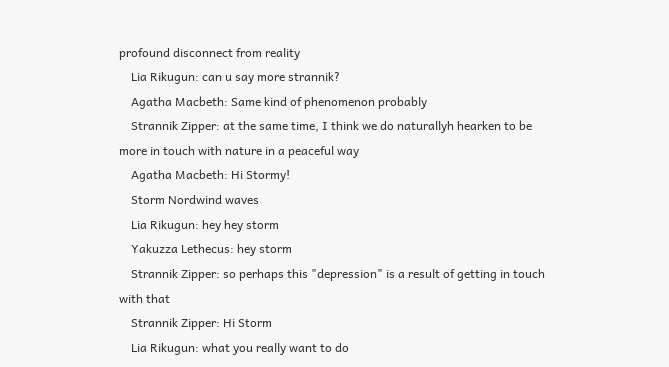profound disconnect from reality
    Lia Rikugun: can u say more strannik?
    Agatha Macbeth: Same kind of phenomenon probably
    Strannik Zipper: at the same time, I think we do naturallyh hearken to be more in touch with nature in a peaceful way
    Agatha Macbeth: Hi Stormy!
    Storm Nordwind waves
    Lia Rikugun: hey hey storm
    Yakuzza Lethecus: hey storm
    Strannik Zipper: so perhaps this "depression" is a result of getting in touch with that
    Strannik Zipper: Hi Storm
    Lia Rikugun: what you really want to do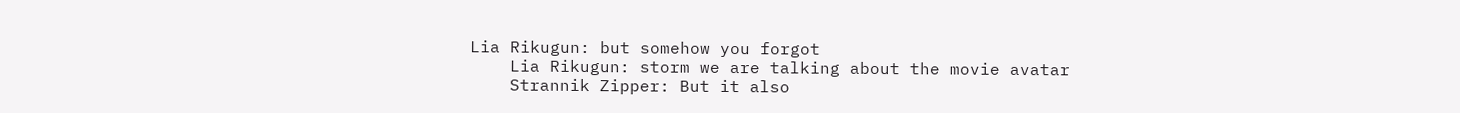Lia Rikugun: but somehow you forgot
    Lia Rikugun: storm we are talking about the movie avatar
    Strannik Zipper: But it also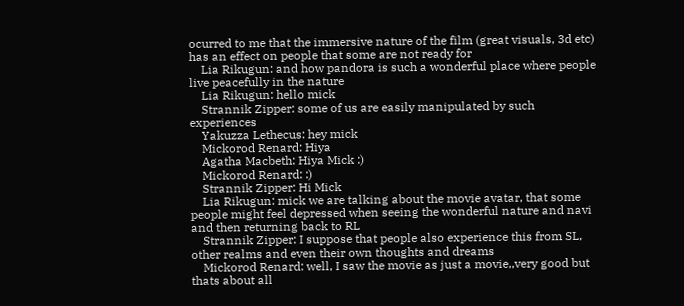ocurred to me that the immersive nature of the film (great visuals, 3d etc) has an effect on people that some are not ready for
    Lia Rikugun: and how pandora is such a wonderful place where people live peacefully in the nature
    Lia Rikugun: hello mick
    Strannik Zipper: some of us are easily manipulated by such experiences
    Yakuzza Lethecus: hey mick
    Mickorod Renard: Hiya
    Agatha Macbeth: Hiya Mick :)
    Mickorod Renard: :)
    Strannik Zipper: Hi Mick
    Lia Rikugun: mick we are talking about the movie avatar, that some people might feel depressed when seeing the wonderful nature and navi and then returning back to RL
    Strannik Zipper: I suppose that people also experience this from SL, other realms and even their own thoughts and dreams
    Mickorod Renard: well, I saw the movie as just a movie,,very good but thats about all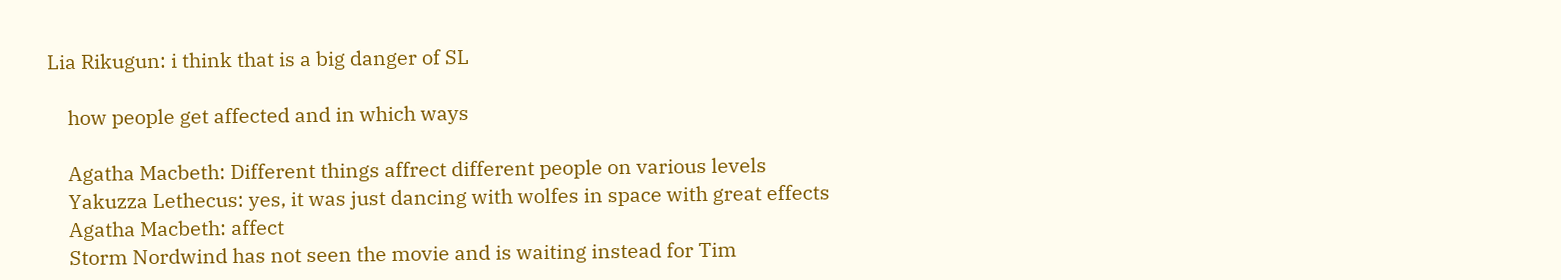Lia Rikugun: i think that is a big danger of SL

    how people get affected and in which ways

    Agatha Macbeth: Different things affrect different people on various levels
    Yakuzza Lethecus: yes, it was just dancing with wolfes in space with great effects
    Agatha Macbeth: affect
    Storm Nordwind has not seen the movie and is waiting instead for Tim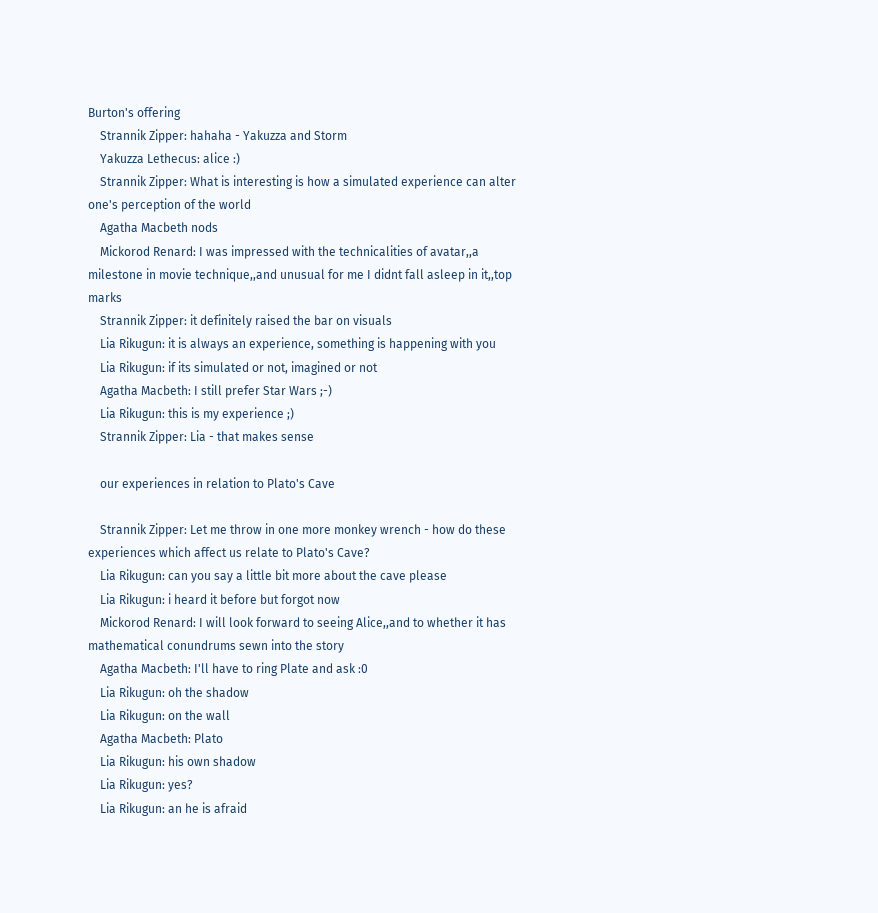Burton's offering
    Strannik Zipper: hahaha - Yakuzza and Storm
    Yakuzza Lethecus: alice :)
    Strannik Zipper: What is interesting is how a simulated experience can alter one's perception of the world
    Agatha Macbeth nods
    Mickorod Renard: I was impressed with the technicalities of avatar,,a milestone in movie technique,,and unusual for me I didnt fall asleep in it,,top marks
    Strannik Zipper: it definitely raised the bar on visuals
    Lia Rikugun: it is always an experience, something is happening with you
    Lia Rikugun: if its simulated or not, imagined or not
    Agatha Macbeth: I still prefer Star Wars ;-)
    Lia Rikugun: this is my experience ;)
    Strannik Zipper: Lia - that makes sense

    our experiences in relation to Plato's Cave

    Strannik Zipper: Let me throw in one more monkey wrench - how do these experiences which affect us relate to Plato's Cave?
    Lia Rikugun: can you say a little bit more about the cave please
    Lia Rikugun: i heard it before but forgot now
    Mickorod Renard: I will look forward to seeing Alice,,and to whether it has mathematical conundrums sewn into the story
    Agatha Macbeth: I'll have to ring Plate and ask :0
    Lia Rikugun: oh the shadow
    Lia Rikugun: on the wall
    Agatha Macbeth: Plato
    Lia Rikugun: his own shadow
    Lia Rikugun: yes?
    Lia Rikugun: an he is afraid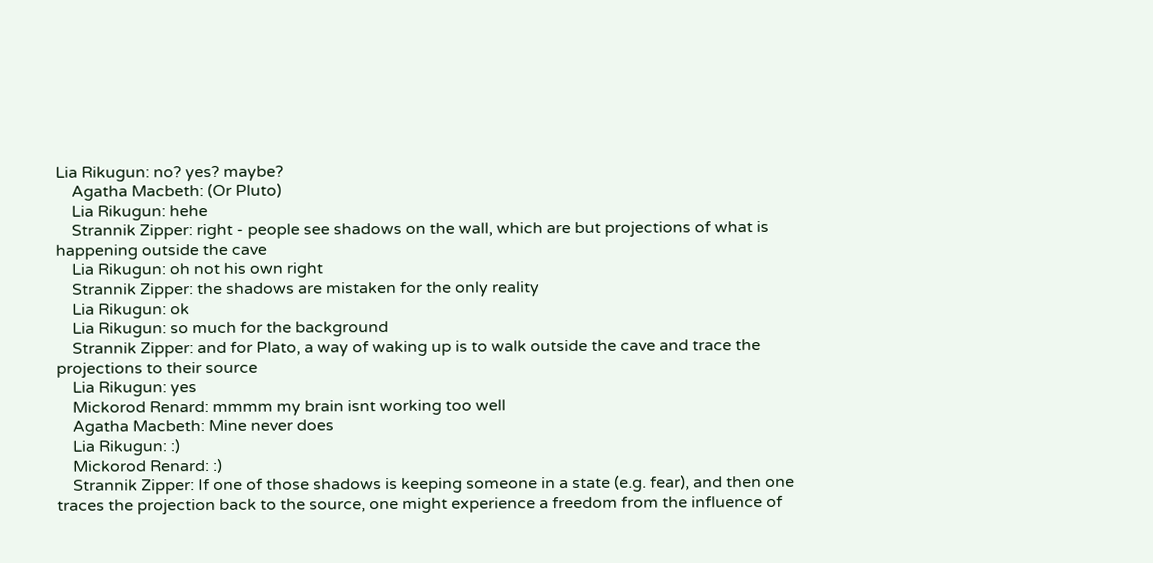Lia Rikugun: no? yes? maybe?
    Agatha Macbeth: (Or Pluto)
    Lia Rikugun: hehe
    Strannik Zipper: right - people see shadows on the wall, which are but projections of what is happening outside the cave
    Lia Rikugun: oh not his own right
    Strannik Zipper: the shadows are mistaken for the only reality
    Lia Rikugun: ok
    Lia Rikugun: so much for the background
    Strannik Zipper: and for Plato, a way of waking up is to walk outside the cave and trace the projections to their source
    Lia Rikugun: yes
    Mickorod Renard: mmmm my brain isnt working too well
    Agatha Macbeth: Mine never does
    Lia Rikugun: :)
    Mickorod Renard: :)
    Strannik Zipper: If one of those shadows is keeping someone in a state (e.g. fear), and then one traces the projection back to the source, one might experience a freedom from the influence of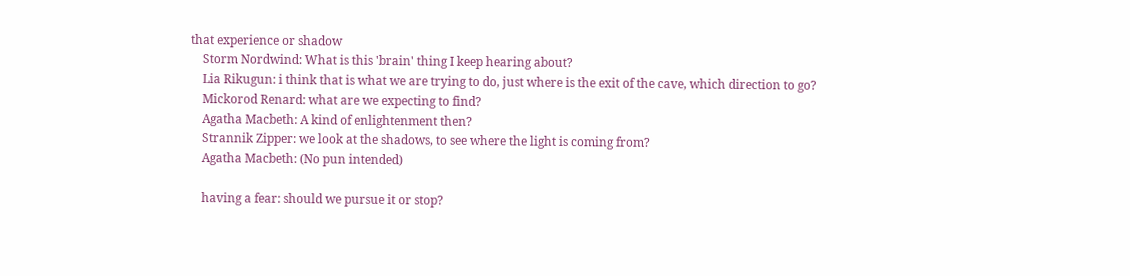that experience or shadow
    Storm Nordwind: What is this 'brain' thing I keep hearing about?
    Lia Rikugun: i think that is what we are trying to do, just where is the exit of the cave, which direction to go?
    Mickorod Renard: what are we expecting to find?
    Agatha Macbeth: A kind of enlightenment then?
    Strannik Zipper: we look at the shadows, to see where the light is coming from?
    Agatha Macbeth: (No pun intended)

    having a fear: should we pursue it or stop?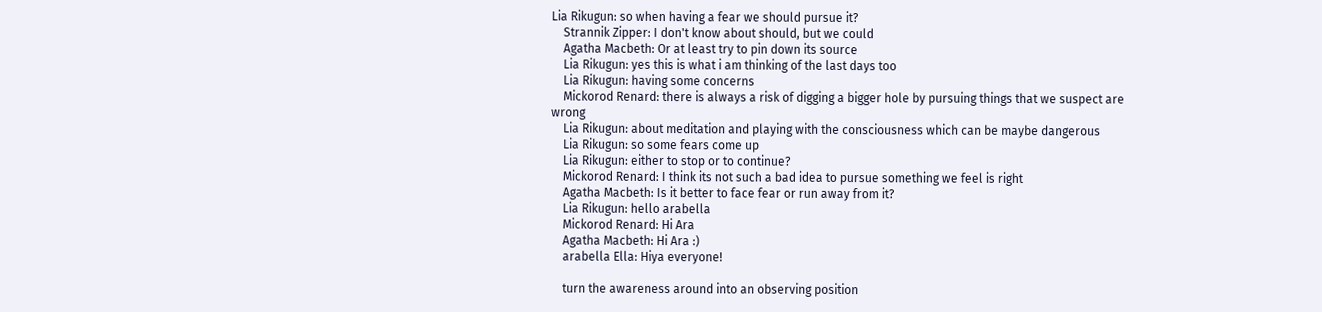Lia Rikugun: so when having a fear we should pursue it?
    Strannik Zipper: I don't know about should, but we could
    Agatha Macbeth: Or at least try to pin down its source
    Lia Rikugun: yes this is what i am thinking of the last days too
    Lia Rikugun: having some concerns
    Mickorod Renard: there is always a risk of digging a bigger hole by pursuing things that we suspect are wrong
    Lia Rikugun: about meditation and playing with the consciousness which can be maybe dangerous
    Lia Rikugun: so some fears come up
    Lia Rikugun: either to stop or to continue?
    Mickorod Renard: I think its not such a bad idea to pursue something we feel is right
    Agatha Macbeth: Is it better to face fear or run away from it?
    Lia Rikugun: hello arabella
    Mickorod Renard: Hi Ara
    Agatha Macbeth: Hi Ara :)
    arabella Ella: Hiya everyone!

    turn the awareness around into an observing position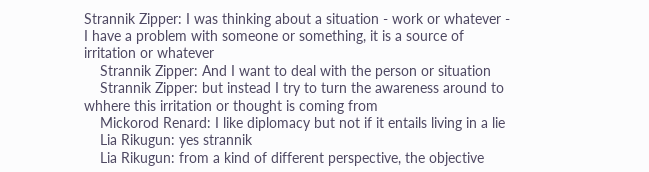Strannik Zipper: I was thinking about a situation - work or whatever - I have a problem with someone or something, it is a source of irritation or whatever
    Strannik Zipper: And I want to deal with the person or situation
    Strannik Zipper: but instead I try to turn the awareness around to whhere this irritation or thought is coming from
    Mickorod Renard: I like diplomacy but not if it entails living in a lie
    Lia Rikugun: yes strannik
    Lia Rikugun: from a kind of different perspective, the objective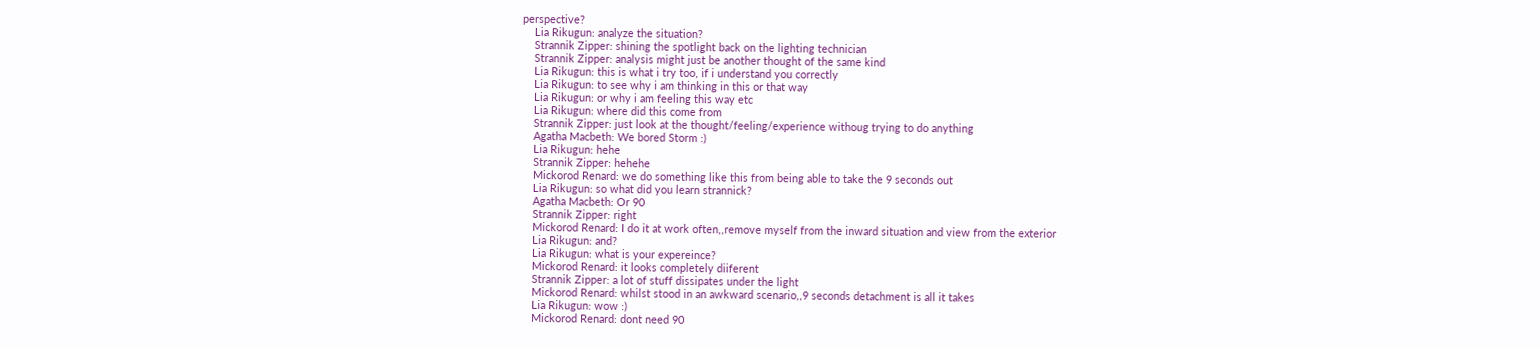perspective?
    Lia Rikugun: analyze the situation?
    Strannik Zipper: shining the spotlight back on the lighting technician
    Strannik Zipper: analysis might just be another thought of the same kind
    Lia Rikugun: this is what i try too, if i understand you correctly
    Lia Rikugun: to see why i am thinking in this or that way
    Lia Rikugun: or why i am feeling this way etc
    Lia Rikugun: where did this come from
    Strannik Zipper: just look at the thought/feeling/experience withoug trying to do anything
    Agatha Macbeth: We bored Storm :)
    Lia Rikugun: hehe
    Strannik Zipper: hehehe
    Mickorod Renard: we do something like this from being able to take the 9 seconds out
    Lia Rikugun: so what did you learn strannick?
    Agatha Macbeth: Or 90
    Strannik Zipper: right
    Mickorod Renard: I do it at work often,,remove myself from the inward situation and view from the exterior
    Lia Rikugun: and?
    Lia Rikugun: what is your expereince?
    Mickorod Renard: it looks completely diiferent
    Strannik Zipper: a lot of stuff dissipates under the light
    Mickorod Renard: whilst stood in an awkward scenario,,9 seconds detachment is all it takes
    Lia Rikugun: wow :)
    Mickorod Renard: dont need 90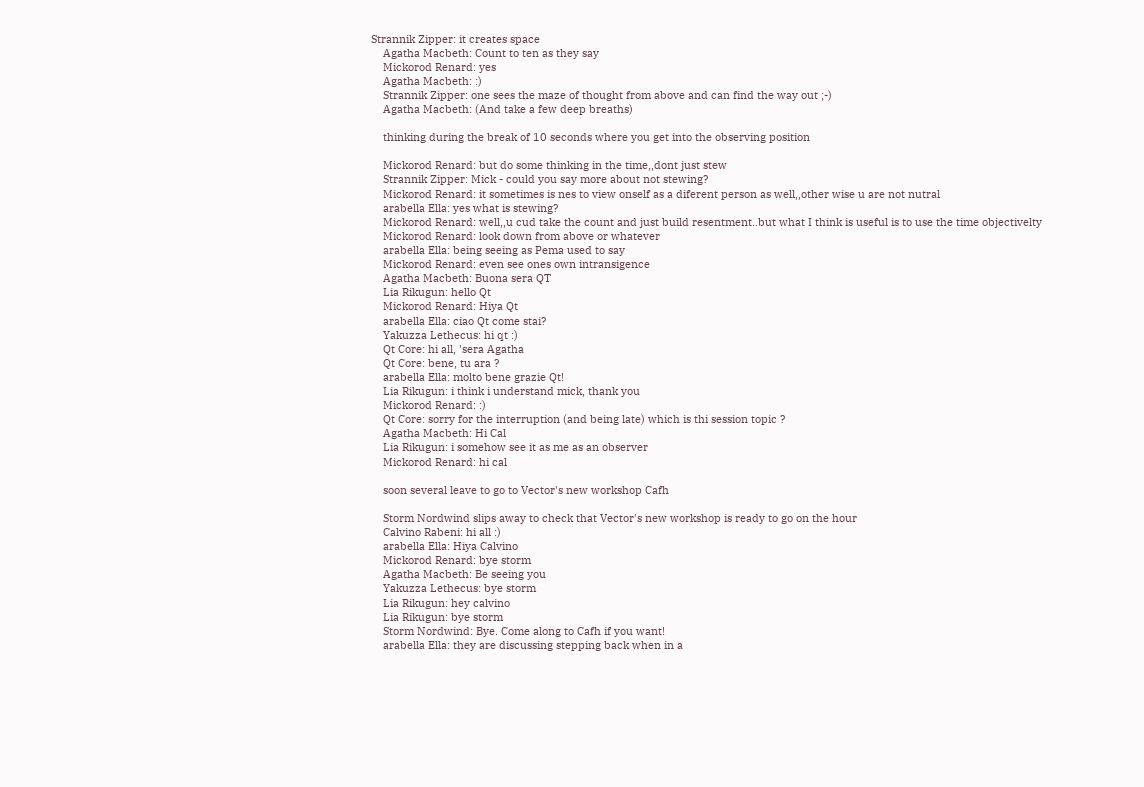Strannik Zipper: it creates space
    Agatha Macbeth: Count to ten as they say
    Mickorod Renard: yes
    Agatha Macbeth: :)
    Strannik Zipper: one sees the maze of thought from above and can find the way out ;-)
    Agatha Macbeth: (And take a few deep breaths)

    thinking during the break of 10 seconds where you get into the observing position

    Mickorod Renard: but do some thinking in the time,,dont just stew
    Strannik Zipper: Mick - could you say more about not stewing?
    Mickorod Renard: it sometimes is nes to view onself as a diferent person as well,,other wise u are not nutral
    arabella Ella: yes what is stewing?
    Mickorod Renard: well,,u cud take the count and just build resentment..but what I think is useful is to use the time objectivelty
    Mickorod Renard: look down from above or whatever
    arabella Ella: being seeing as Pema used to say
    Mickorod Renard: even see ones own intransigence
    Agatha Macbeth: Buona sera QT
    Lia Rikugun: hello Qt
    Mickorod Renard: Hiya Qt
    arabella Ella: ciao Qt come stai?
    Yakuzza Lethecus: hi qt :)
    Qt Core: hi all, 'sera Agatha
    Qt Core: bene, tu ara ?
    arabella Ella: molto bene grazie Qt!
    Lia Rikugun: i think i understand mick, thank you
    Mickorod Renard: :)
    Qt Core: sorry for the interruption (and being late) which is thi session topic ?
    Agatha Macbeth: Hi Cal
    Lia Rikugun: i somehow see it as me as an observer
    Mickorod Renard: hi cal

    soon several leave to go to Vector's new workshop Cafh

    Storm Nordwind slips away to check that Vector's new workshop is ready to go on the hour
    Calvino Rabeni: hi all :)
    arabella Ella: Hiya Calvino
    Mickorod Renard: bye storm
    Agatha Macbeth: Be seeing you
    Yakuzza Lethecus: bye storm
    Lia Rikugun: hey calvino
    Lia Rikugun: bye storm
    Storm Nordwind: Bye. Come along to Cafh if you want!
    arabella Ella: they are discussing stepping back when in a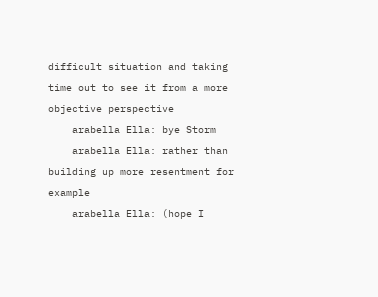difficult situation and taking time out to see it from a more objective perspective
    arabella Ella: bye Storm
    arabella Ella: rather than building up more resentment for example
    arabella Ella: (hope I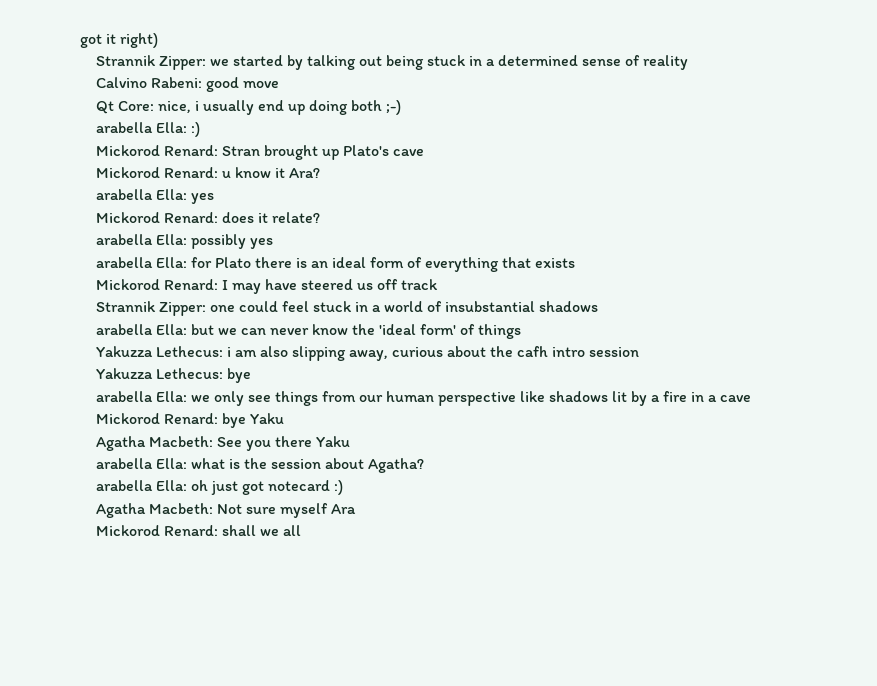got it right)
    Strannik Zipper: we started by talking out being stuck in a determined sense of reality
    Calvino Rabeni: good move
    Qt Core: nice, i usually end up doing both ;-)
    arabella Ella: :)
    Mickorod Renard: Stran brought up Plato's cave
    Mickorod Renard: u know it Ara?
    arabella Ella: yes
    Mickorod Renard: does it relate?
    arabella Ella: possibly yes
    arabella Ella: for Plato there is an ideal form of everything that exists
    Mickorod Renard: I may have steered us off track
    Strannik Zipper: one could feel stuck in a world of insubstantial shadows
    arabella Ella: but we can never know the 'ideal form' of things
    Yakuzza Lethecus: i am also slipping away, curious about the cafh intro session
    Yakuzza Lethecus: bye
    arabella Ella: we only see things from our human perspective like shadows lit by a fire in a cave
    Mickorod Renard: bye Yaku
    Agatha Macbeth: See you there Yaku
    arabella Ella: what is the session about Agatha?
    arabella Ella: oh just got notecard :)
    Agatha Macbeth: Not sure myself Ara
    Mickorod Renard: shall we all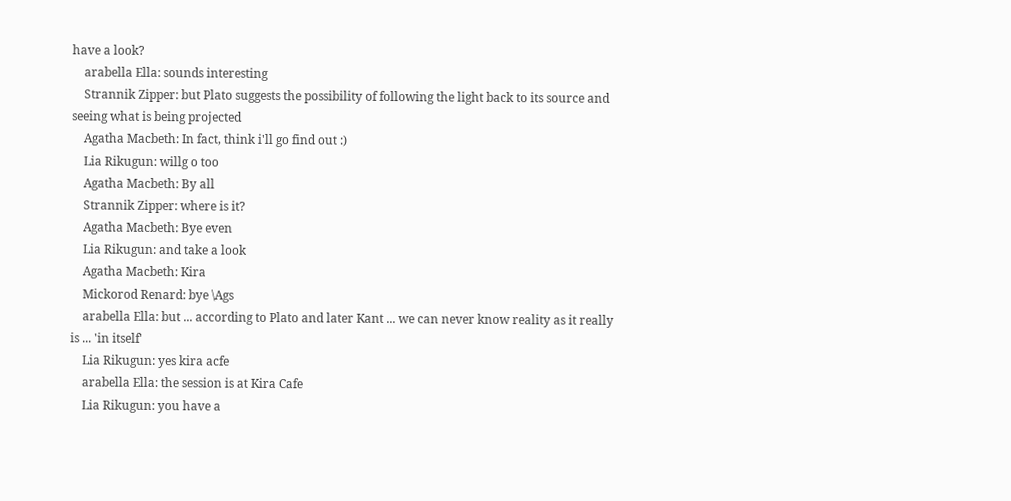have a look?
    arabella Ella: sounds interesting
    Strannik Zipper: but Plato suggests the possibility of following the light back to its source and seeing what is being projected
    Agatha Macbeth: In fact, think i'll go find out :)
    Lia Rikugun: willg o too
    Agatha Macbeth: By all
    Strannik Zipper: where is it?
    Agatha Macbeth: Bye even
    Lia Rikugun: and take a look
    Agatha Macbeth: Kira
    Mickorod Renard: bye \Ags
    arabella Ella: but ... according to Plato and later Kant ... we can never know reality as it really is ... 'in itself'
    Lia Rikugun: yes kira acfe
    arabella Ella: the session is at Kira Cafe
    Lia Rikugun: you have a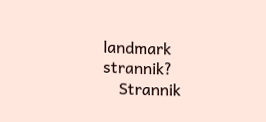landmark strannik?
    Strannik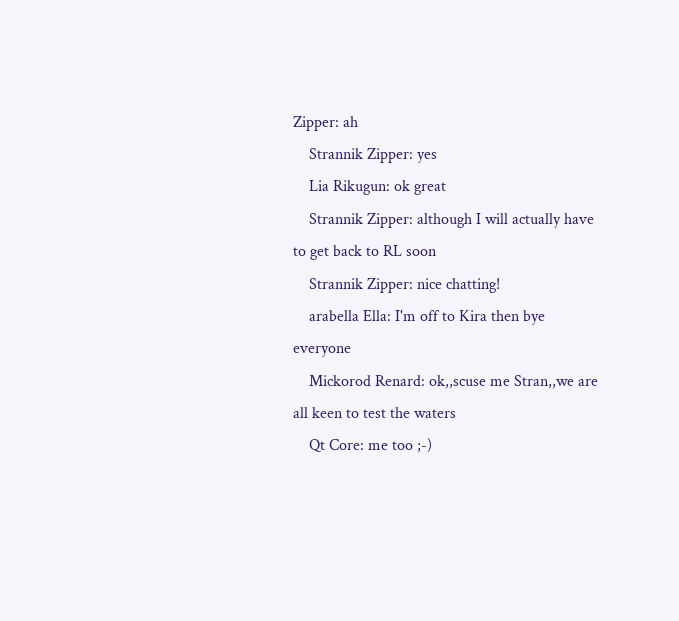Zipper: ah
    Strannik Zipper: yes
    Lia Rikugun: ok great
    Strannik Zipper: although I will actually have to get back to RL soon
    Strannik Zipper: nice chatting!
    arabella Ella: I'm off to Kira then bye everyone
    Mickorod Renard: ok,,scuse me Stran,,we are all keen to test the waters
    Qt Core: me too ;-)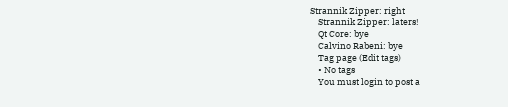Strannik Zipper: right
    Strannik Zipper: laters!
    Qt Core: bye
    Calvino Rabeni: bye
    Tag page (Edit tags)
    • No tags
    You must login to post a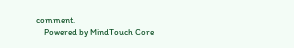comment.
    Powered by MindTouch Core